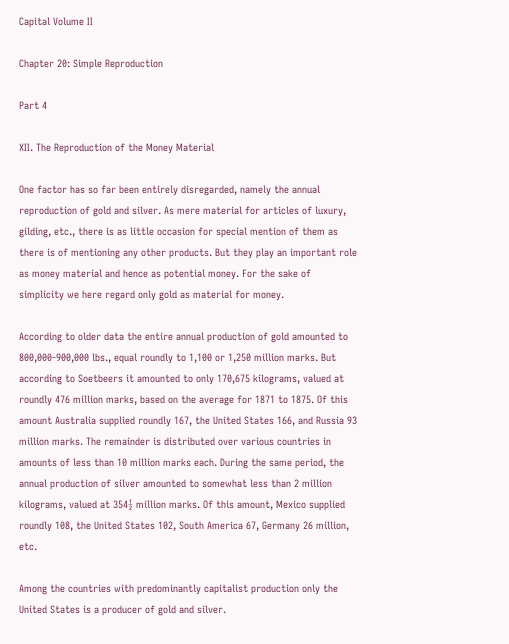Capital Volume II

Chapter 20: Simple Reproduction

Part 4

XII. The Reproduction of the Money Material

One factor has so far been entirely disregarded, namely the annual reproduction of gold and silver. As mere material for articles of luxury, gilding, etc., there is as little occasion for special mention of them as there is of mentioning any other products. But they play an important role as money material and hence as potential money. For the sake of simplicity we here regard only gold as material for money.

According to older data the entire annual production of gold amounted to 800,000-900,000 lbs., equal roundly to 1,100 or 1,250 million marks. But according to Soetbeers it amounted to only 170,675 kilograms, valued at roundly 476 million marks, based on the average for 1871 to 1875. Of this amount Australia supplied roundly 167, the United States 166, and Russia 93 million marks. The remainder is distributed over various countries in amounts of less than 10 million marks each. During the same period, the annual production of silver amounted to somewhat less than 2 million kilograms, valued at 354½ million marks. Of this amount, Mexico supplied roundly 108, the United States 102, South America 67, Germany 26 million, etc.

Among the countries with predominantly capitalist production only the United States is a producer of gold and silver.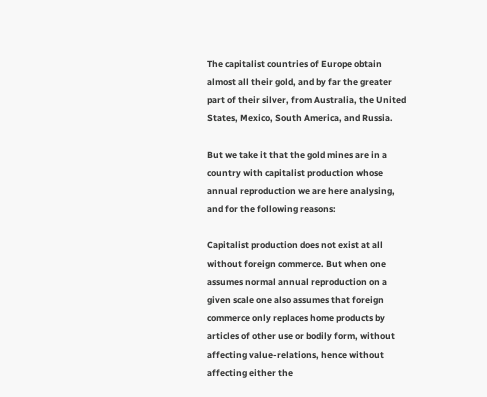The capitalist countries of Europe obtain almost all their gold, and by far the greater part of their silver, from Australia, the United States, Mexico, South America, and Russia.

But we take it that the gold mines are in a country with capitalist production whose annual reproduction we are here analysing, and for the following reasons:

Capitalist production does not exist at all without foreign commerce. But when one assumes normal annual reproduction on a given scale one also assumes that foreign commerce only replaces home products by articles of other use or bodily form, without affecting value-relations, hence without affecting either the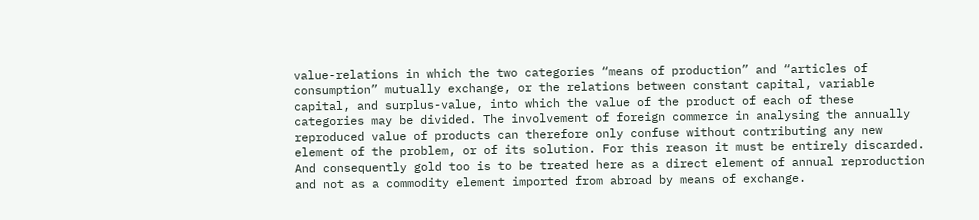value-relations in which the two categories “means of production” and “articles of consumption” mutually exchange, or the relations between constant capital, variable capital, and surplus-value, into which the value of the product of each of these categories may be divided. The involvement of foreign commerce in analysing the annually reproduced value of products can therefore only confuse without contributing any new element of the problem, or of its solution. For this reason it must be entirely discarded. And consequently gold too is to be treated here as a direct element of annual reproduction and not as a commodity element imported from abroad by means of exchange.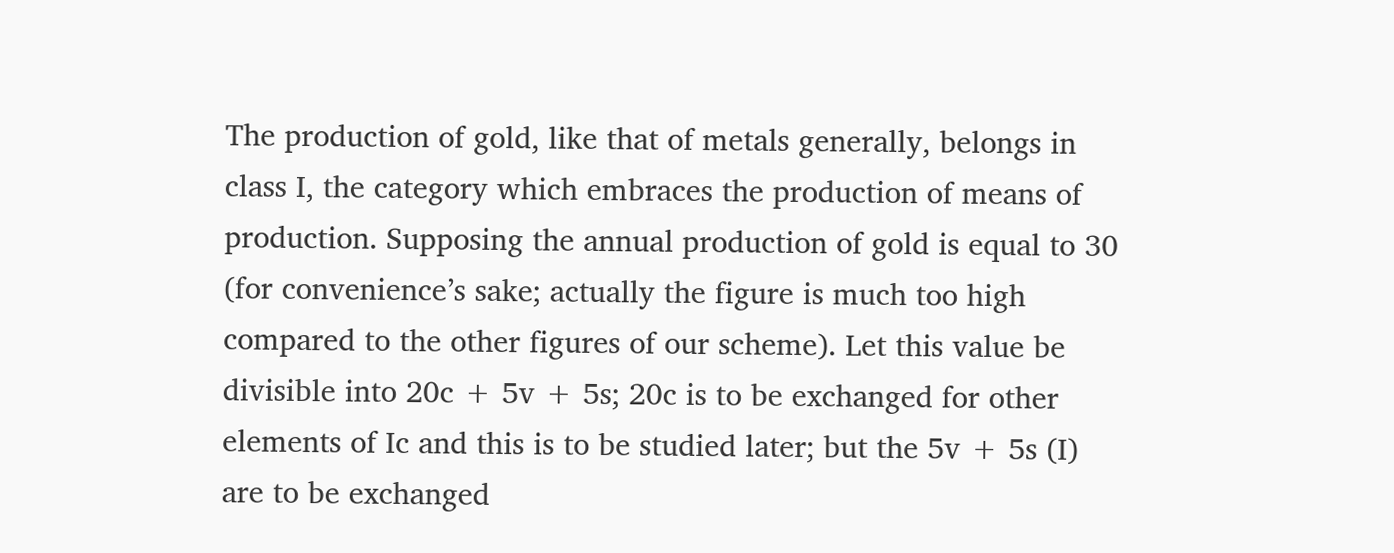The production of gold, like that of metals generally, belongs in class I, the category which embraces the production of means of production. Supposing the annual production of gold is equal to 30 (for convenience’s sake; actually the figure is much too high compared to the other figures of our scheme). Let this value be divisible into 20c + 5v + 5s; 20c is to be exchanged for other elements of Ic and this is to be studied later; but the 5v + 5s (I) are to be exchanged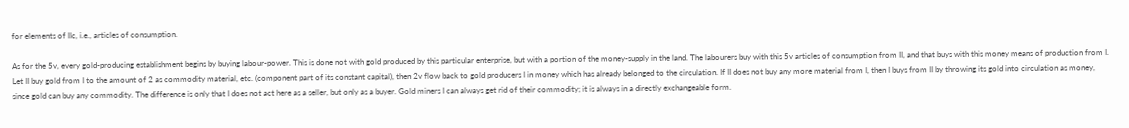for elements of IIc, i.e., articles of consumption.

As for the 5v, every gold-producing establishment begins by buying labour-power. This is done not with gold produced by this particular enterprise, but with a portion of the money-supply in the land. The labourers buy with this 5v articles of consumption from II, and that buys with this money means of production from I. Let II buy gold from I to the amount of 2 as commodity material, etc. (component part of its constant capital), then 2v flow back to gold producers I in money which has already belonged to the circulation. If II does not buy any more material from I, then I buys from II by throwing its gold into circulation as money, since gold can buy any commodity. The difference is only that I does not act here as a seller, but only as a buyer. Gold miners I can always get rid of their commodity; it is always in a directly exchangeable form.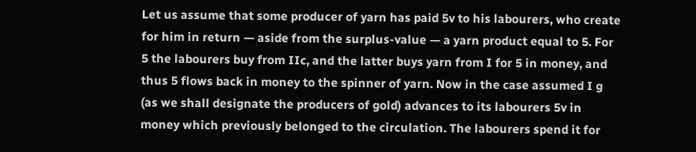Let us assume that some producer of yarn has paid 5v to his labourers, who create for him in return — aside from the surplus-value — a yarn product equal to 5. For 5 the labourers buy from IIc, and the latter buys yarn from I for 5 in money, and thus 5 flows back in money to the spinner of yarn. Now in the case assumed I g (as we shall designate the producers of gold) advances to its labourers 5v in money which previously belonged to the circulation. The labourers spend it for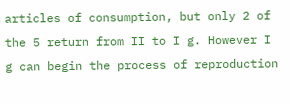articles of consumption, but only 2 of the 5 return from II to I g. However I g can begin the process of reproduction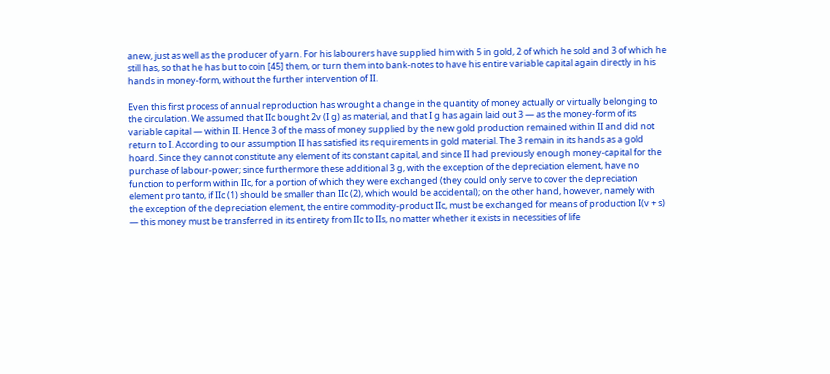anew, just as well as the producer of yarn. For his labourers have supplied him with 5 in gold, 2 of which he sold and 3 of which he still has, so that he has but to coin [45] them, or turn them into bank-notes to have his entire variable capital again directly in his hands in money-form, without the further intervention of II.

Even this first process of annual reproduction has wrought a change in the quantity of money actually or virtually belonging to the circulation. We assumed that IIc bought 2v (I g) as material, and that I g has again laid out 3 — as the money-form of its variable capital — within II. Hence 3 of the mass of money supplied by the new gold production remained within II and did not return to I. According to our assumption II has satisfied its requirements in gold material. The 3 remain in its hands as a gold hoard. Since they cannot constitute any element of its constant capital, and since II had previously enough money-capital for the purchase of labour-power; since furthermore these additional 3 g, with the exception of the depreciation element, have no function to perform within IIc, for a portion of which they were exchanged (they could only serve to cover the depreciation element pro tanto, if IIc (1) should be smaller than IIc (2), which would be accidental); on the other hand, however, namely with the exception of the depreciation element, the entire commodity-product IIc, must be exchanged for means of production I(v + s) — this money must be transferred in its entirety from IIc to IIs, no matter whether it exists in necessities of life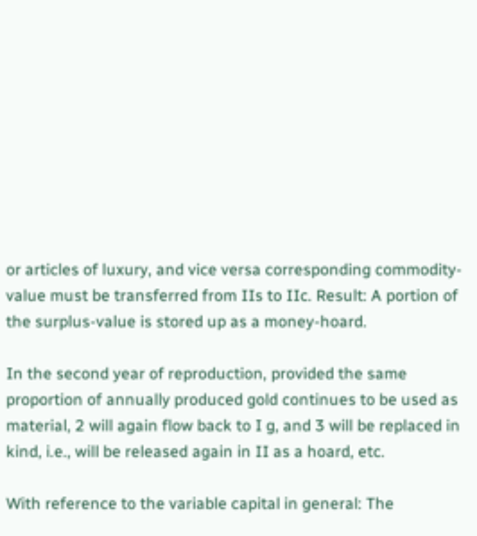or articles of luxury, and vice versa corresponding commodity-value must be transferred from IIs to IIc. Result: A portion of the surplus-value is stored up as a money-hoard.

In the second year of reproduction, provided the same proportion of annually produced gold continues to be used as material, 2 will again flow back to I g, and 3 will be replaced in kind, i.e., will be released again in II as a hoard, etc.

With reference to the variable capital in general: The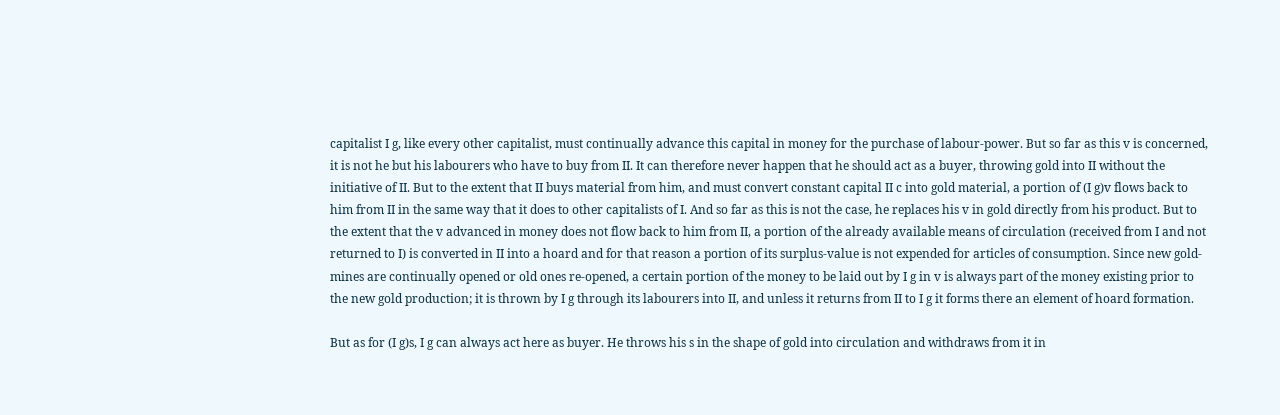capitalist I g, like every other capitalist, must continually advance this capital in money for the purchase of labour-power. But so far as this v is concerned, it is not he but his labourers who have to buy from II. It can therefore never happen that he should act as a buyer, throwing gold into II without the initiative of II. But to the extent that II buys material from him, and must convert constant capital II c into gold material, a portion of (I g)v flows back to him from II in the same way that it does to other capitalists of I. And so far as this is not the case, he replaces his v in gold directly from his product. But to the extent that the v advanced in money does not flow back to him from II, a portion of the already available means of circulation (received from I and not returned to I) is converted in II into a hoard and for that reason a portion of its surplus-value is not expended for articles of consumption. Since new gold-mines are continually opened or old ones re-opened, a certain portion of the money to be laid out by I g in v is always part of the money existing prior to the new gold production; it is thrown by I g through its labourers into II, and unless it returns from II to I g it forms there an element of hoard formation.

But as for (I g)s, I g can always act here as buyer. He throws his s in the shape of gold into circulation and withdraws from it in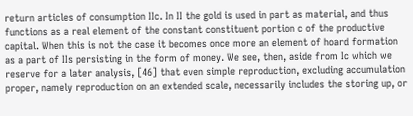return articles of consumption IIc. In II the gold is used in part as material, and thus functions as a real element of the constant constituent portion c of the productive capital. When this is not the case it becomes once more an element of hoard formation as a part of IIs persisting in the form of money. We see, then, aside from Ic which we reserve for a later analysis, [46] that even simple reproduction, excluding accumulation proper, namely reproduction on an extended scale, necessarily includes the storing up, or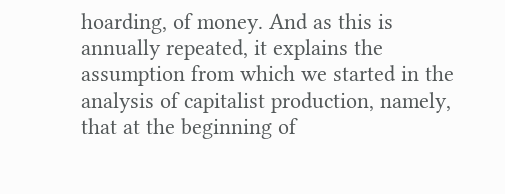hoarding, of money. And as this is annually repeated, it explains the assumption from which we started in the analysis of capitalist production, namely, that at the beginning of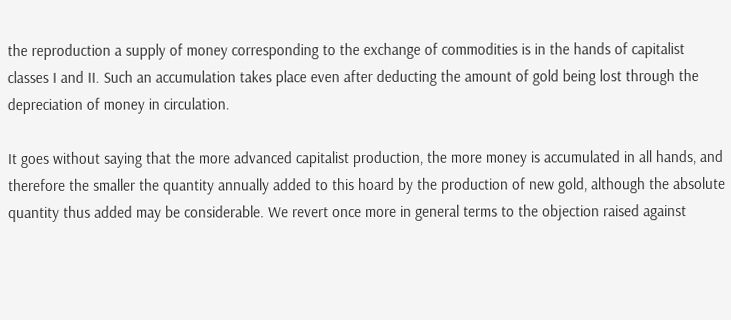the reproduction a supply of money corresponding to the exchange of commodities is in the hands of capitalist classes I and II. Such an accumulation takes place even after deducting the amount of gold being lost through the depreciation of money in circulation.

It goes without saying that the more advanced capitalist production, the more money is accumulated in all hands, and therefore the smaller the quantity annually added to this hoard by the production of new gold, although the absolute quantity thus added may be considerable. We revert once more in general terms to the objection raised against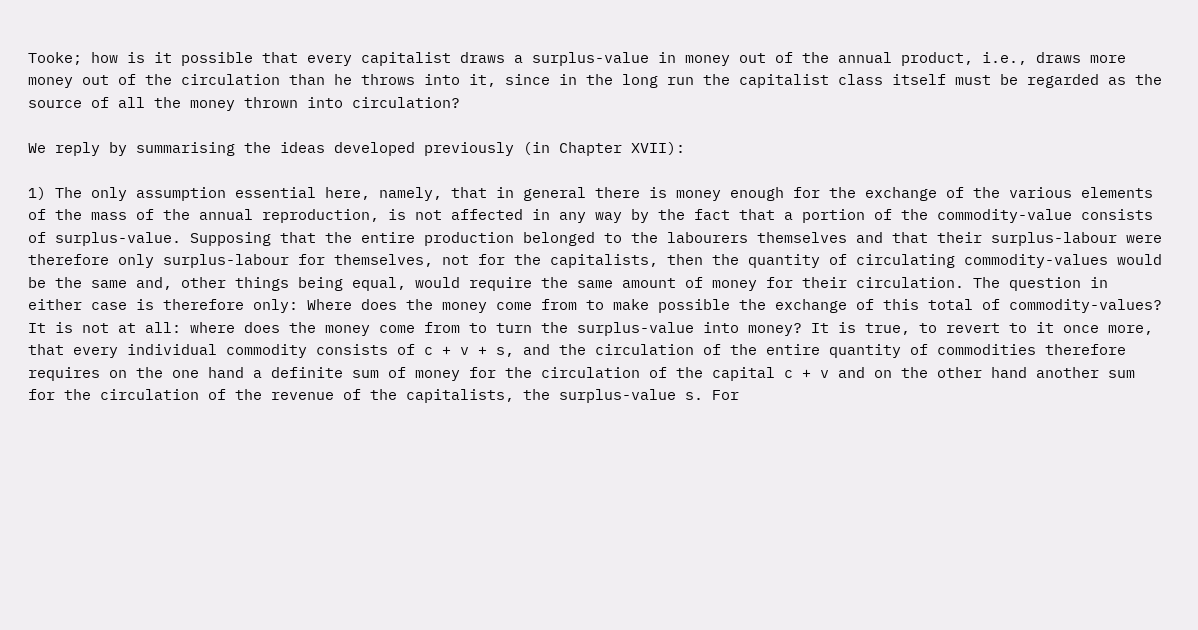Tooke; how is it possible that every capitalist draws a surplus-value in money out of the annual product, i.e., draws more money out of the circulation than he throws into it, since in the long run the capitalist class itself must be regarded as the source of all the money thrown into circulation?

We reply by summarising the ideas developed previously (in Chapter XVII):

1) The only assumption essential here, namely, that in general there is money enough for the exchange of the various elements of the mass of the annual reproduction, is not affected in any way by the fact that a portion of the commodity-value consists of surplus-value. Supposing that the entire production belonged to the labourers themselves and that their surplus-labour were therefore only surplus-labour for themselves, not for the capitalists, then the quantity of circulating commodity-values would be the same and, other things being equal, would require the same amount of money for their circulation. The question in either case is therefore only: Where does the money come from to make possible the exchange of this total of commodity-values? It is not at all: where does the money come from to turn the surplus-value into money? It is true, to revert to it once more, that every individual commodity consists of c + v + s, and the circulation of the entire quantity of commodities therefore requires on the one hand a definite sum of money for the circulation of the capital c + v and on the other hand another sum for the circulation of the revenue of the capitalists, the surplus-value s. For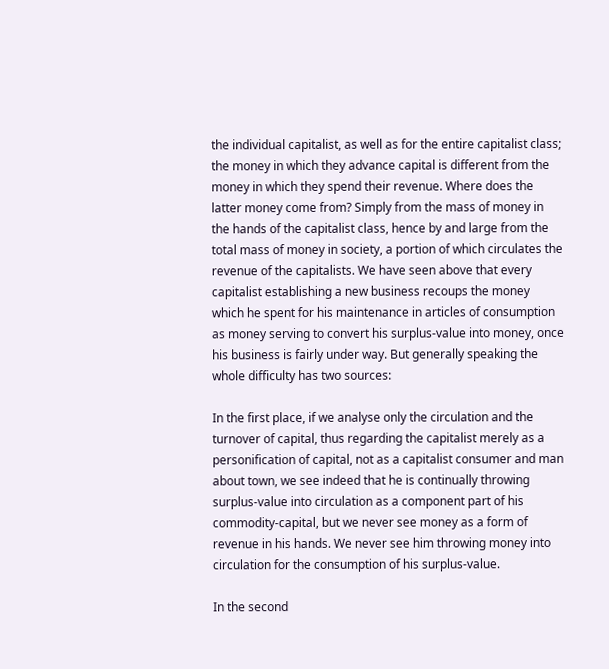the individual capitalist, as well as for the entire capitalist class; the money in which they advance capital is different from the money in which they spend their revenue. Where does the latter money come from? Simply from the mass of money in the hands of the capitalist class, hence by and large from the total mass of money in society, a portion of which circulates the revenue of the capitalists. We have seen above that every capitalist establishing a new business recoups the money which he spent for his maintenance in articles of consumption as money serving to convert his surplus-value into money, once his business is fairly under way. But generally speaking the whole difficulty has two sources:

In the first place, if we analyse only the circulation and the turnover of capital, thus regarding the capitalist merely as a personification of capital, not as a capitalist consumer and man about town, we see indeed that he is continually throwing surplus-value into circulation as a component part of his commodity-capital, but we never see money as a form of revenue in his hands. We never see him throwing money into circulation for the consumption of his surplus-value.

In the second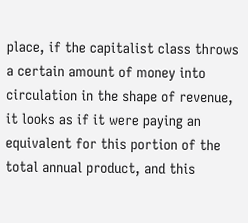place, if the capitalist class throws a certain amount of money into circulation in the shape of revenue, it looks as if it were paying an equivalent for this portion of the total annual product, and this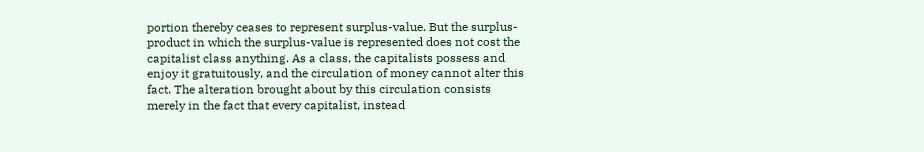portion thereby ceases to represent surplus-value. But the surplus-product in which the surplus-value is represented does not cost the capitalist class anything. As a class, the capitalists possess and enjoy it gratuitously, and the circulation of money cannot alter this fact. The alteration brought about by this circulation consists merely in the fact that every capitalist, instead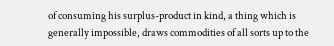of consuming his surplus-product in kind, a thing which is generally impossible, draws commodities of all sorts up to the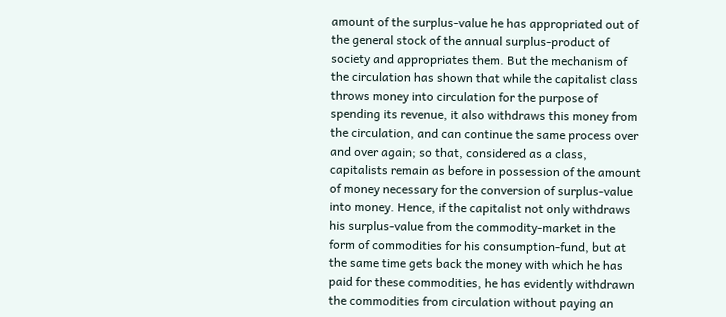amount of the surplus-value he has appropriated out of the general stock of the annual surplus-product of society and appropriates them. But the mechanism of the circulation has shown that while the capitalist class throws money into circulation for the purpose of spending its revenue, it also withdraws this money from the circulation, and can continue the same process over and over again; so that, considered as a class, capitalists remain as before in possession of the amount of money necessary for the conversion of surplus-value into money. Hence, if the capitalist not only withdraws his surplus-value from the commodity-market in the form of commodities for his consumption-fund, but at the same time gets back the money with which he has paid for these commodities, he has evidently withdrawn the commodities from circulation without paying an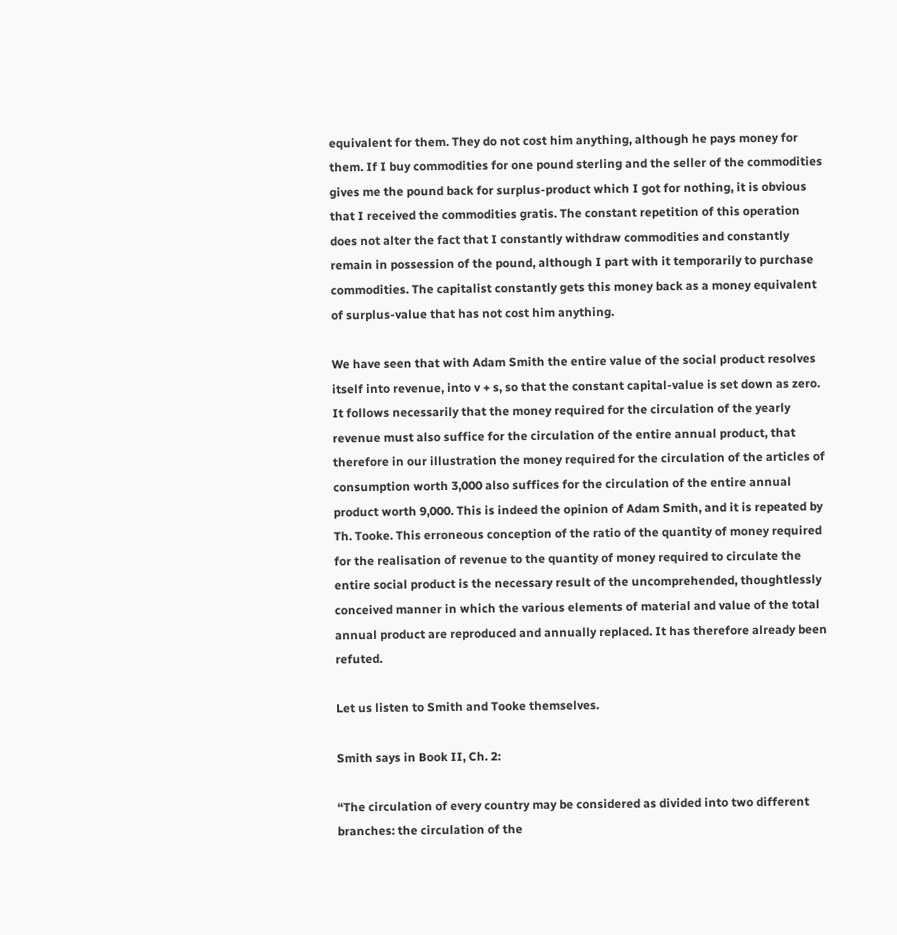equivalent for them. They do not cost him anything, although he pays money for them. If I buy commodities for one pound sterling and the seller of the commodities gives me the pound back for surplus-product which I got for nothing, it is obvious that I received the commodities gratis. The constant repetition of this operation does not alter the fact that I constantly withdraw commodities and constantly remain in possession of the pound, although I part with it temporarily to purchase commodities. The capitalist constantly gets this money back as a money equivalent of surplus-value that has not cost him anything.

We have seen that with Adam Smith the entire value of the social product resolves itself into revenue, into v + s, so that the constant capital-value is set down as zero. It follows necessarily that the money required for the circulation of the yearly revenue must also suffice for the circulation of the entire annual product, that therefore in our illustration the money required for the circulation of the articles of consumption worth 3,000 also suffices for the circulation of the entire annual product worth 9,000. This is indeed the opinion of Adam Smith, and it is repeated by Th. Tooke. This erroneous conception of the ratio of the quantity of money required for the realisation of revenue to the quantity of money required to circulate the entire social product is the necessary result of the uncomprehended, thoughtlessly conceived manner in which the various elements of material and value of the total annual product are reproduced and annually replaced. It has therefore already been refuted.

Let us listen to Smith and Tooke themselves.

Smith says in Book II, Ch. 2:

“The circulation of every country may be considered as divided into two different branches: the circulation of the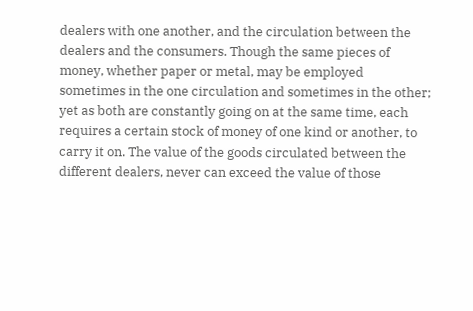dealers with one another, and the circulation between the dealers and the consumers. Though the same pieces of money, whether paper or metal, may be employed sometimes in the one circulation and sometimes in the other; yet as both are constantly going on at the same time, each requires a certain stock of money of one kind or another, to carry it on. The value of the goods circulated between the different dealers, never can exceed the value of those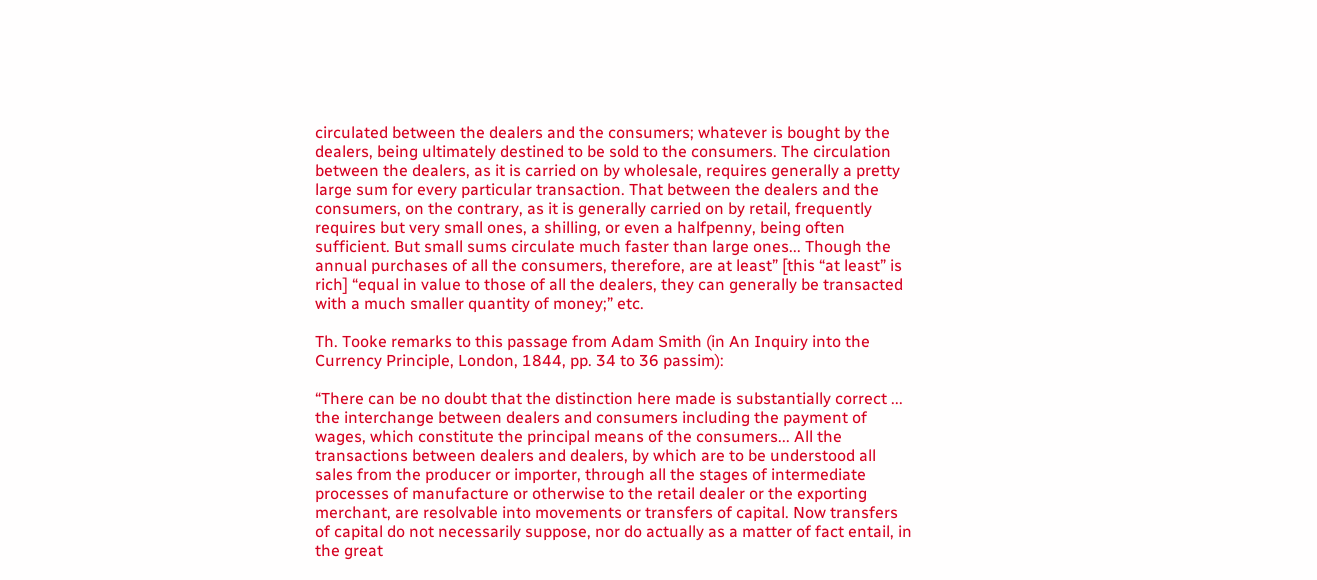circulated between the dealers and the consumers; whatever is bought by the dealers, being ultimately destined to be sold to the consumers. The circulation between the dealers, as it is carried on by wholesale, requires generally a pretty large sum for every particular transaction. That between the dealers and the consumers, on the contrary, as it is generally carried on by retail, frequently requires but very small ones, a shilling, or even a halfpenny, being often sufficient. But small sums circulate much faster than large ones... Though the annual purchases of all the consumers, therefore, are at least” [this “at least” is rich] “equal in value to those of all the dealers, they can generally be transacted with a much smaller quantity of money;” etc.

Th. Tooke remarks to this passage from Adam Smith (in An Inquiry into the Currency Principle, London, 1844, pp. 34 to 36 passim):

“There can be no doubt that the distinction here made is substantially correct ... the interchange between dealers and consumers including the payment of wages, which constitute the principal means of the consumers... All the transactions between dealers and dealers, by which are to be understood all sales from the producer or importer, through all the stages of intermediate processes of manufacture or otherwise to the retail dealer or the exporting merchant, are resolvable into movements or transfers of capital. Now transfers of capital do not necessarily suppose, nor do actually as a matter of fact entail, in the great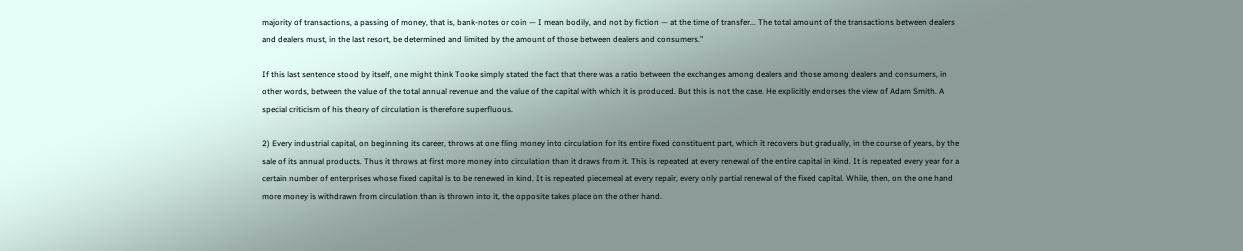majority of transactions, a passing of money, that is, bank-notes or coin — I mean bodily, and not by fiction — at the time of transfer... The total amount of the transactions between dealers and dealers must, in the last resort, be determined and limited by the amount of those between dealers and consumers.”

If this last sentence stood by itself, one might think Tooke simply stated the fact that there was a ratio between the exchanges among dealers and those among dealers and consumers, in other words, between the value of the total annual revenue and the value of the capital with which it is produced. But this is not the case. He explicitly endorses the view of Adam Smith. A special criticism of his theory of circulation is therefore superfluous.

2) Every industrial capital, on beginning its career, throws at one fling money into circulation for its entire fixed constituent part, which it recovers but gradually, in the course of years, by the sale of its annual products. Thus it throws at first more money into circulation than it draws from it. This is repeated at every renewal of the entire capital in kind. It is repeated every year for a certain number of enterprises whose fixed capital is to be renewed in kind. It is repeated piecemeal at every repair, every only partial renewal of the fixed capital. While, then, on the one hand more money is withdrawn from circulation than is thrown into it, the opposite takes place on the other hand.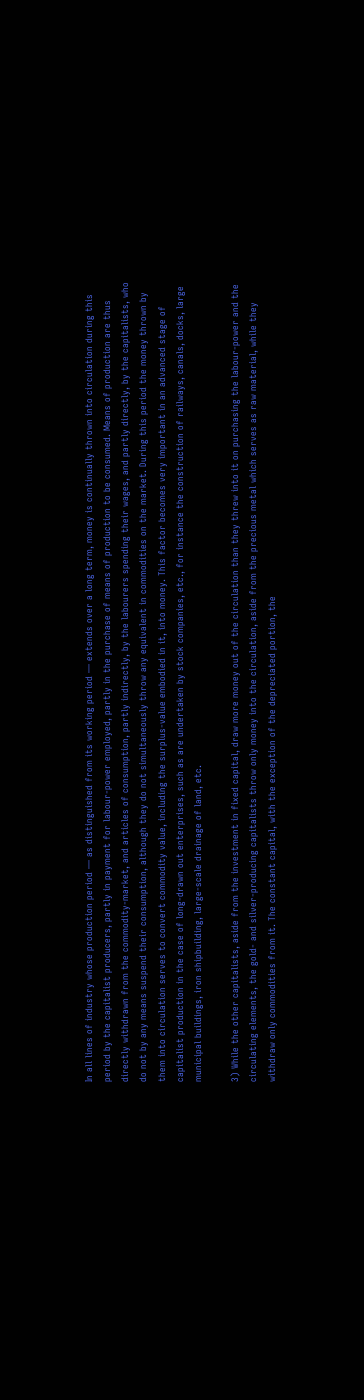In all lines of industry whose production period — as distinguished from its working period — extends over a long term, money is continually thrown into circulation during this period by the capitalist producers, partly in payment for labour-power employed, partly in the purchase of means of production to be consumed. Means of production are thus directly withdrawn from the commodity-market, and articles of consumption, partly indirectly, by the labourers spending their wages, and partly directly, by the capitalists, who do not by any means suspend their consumption, although they do not simultaneously throw any equivalent in commodities on the market. During this period the money thrown by them into circulation serves to convert commodity value, including the surplus-value embodied in it, into money. This factor becomes very important in an advanced stage of capitalist production in the case of long-drawn out enterprises, such as are undertaken by stock companies, etc., for instance the construction of railways, canals, docks, large municipal buildings, iron shipbuilding, large-scale drainage of land, etc.

3) While the other capitalists, aside from the investment in fixed capital, draw more money out of the circulation than they threw into it on purchasing the labour-power and the circulating elements, the gold- and silver-producing capitalists throw only money into the circulation, aside from the precious metal which serves as raw material, while they withdraw only commodities from it. The constant capital, with the exception of the depreciated portion, the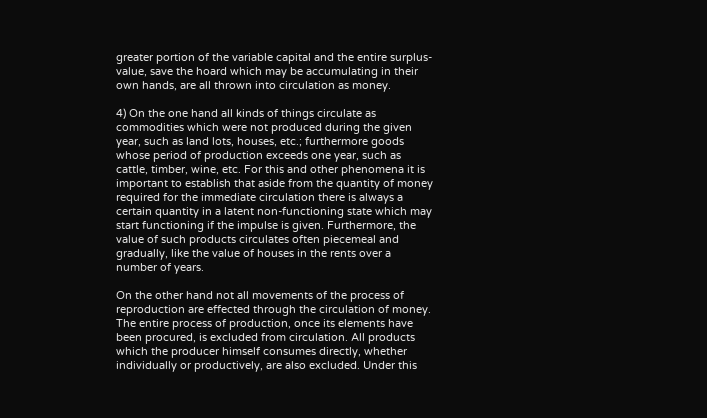greater portion of the variable capital and the entire surplus-value, save the hoard which may be accumulating in their own hands, are all thrown into circulation as money.

4) On the one hand all kinds of things circulate as commodities which were not produced during the given year, such as land lots, houses, etc.; furthermore goods whose period of production exceeds one year, such as cattle, timber, wine, etc. For this and other phenomena it is important to establish that aside from the quantity of money required for the immediate circulation there is always a certain quantity in a latent non-functioning state which may start functioning if the impulse is given. Furthermore, the value of such products circulates often piecemeal and gradually, like the value of houses in the rents over a number of years.

On the other hand not all movements of the process of reproduction are effected through the circulation of money. The entire process of production, once its elements have been procured, is excluded from circulation. All products which the producer himself consumes directly, whether individually or productively, are also excluded. Under this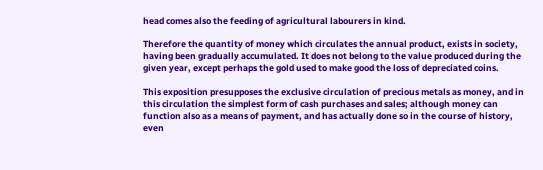head comes also the feeding of agricultural labourers in kind.

Therefore the quantity of money which circulates the annual product, exists in society, having been gradually accumulated. It does not belong to the value produced during the given year, except perhaps the gold used to make good the loss of depreciated coins.

This exposition presupposes the exclusive circulation of precious metals as money, and in this circulation the simplest form of cash purchases and sales; although money can function also as a means of payment, and has actually done so in the course of history, even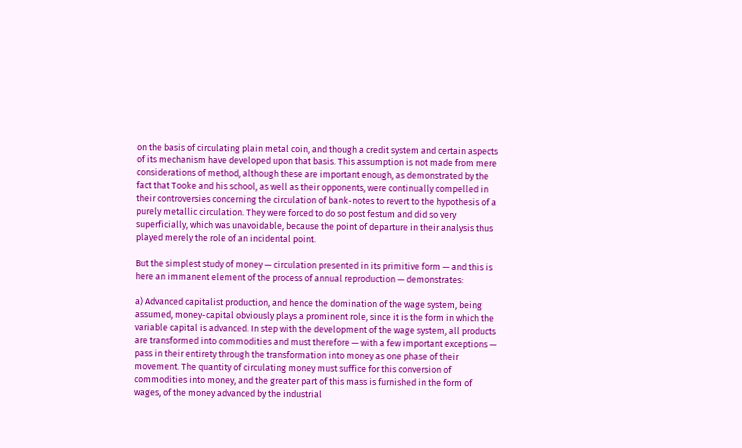on the basis of circulating plain metal coin, and though a credit system and certain aspects of its mechanism have developed upon that basis. This assumption is not made from mere considerations of method, although these are important enough, as demonstrated by the fact that Tooke and his school, as well as their opponents, were continually compelled in their controversies concerning the circulation of bank-notes to revert to the hypothesis of a purely metallic circulation. They were forced to do so post festum and did so very superficially, which was unavoidable, because the point of departure in their analysis thus played merely the role of an incidental point.

But the simplest study of money — circulation presented in its primitive form — and this is here an immanent element of the process of annual reproduction — demonstrates:

a) Advanced capitalist production, and hence the domination of the wage system, being assumed, money-capital obviously plays a prominent role, since it is the form in which the variable capital is advanced. In step with the development of the wage system, all products are transformed into commodities and must therefore — with a few important exceptions — pass in their entirety through the transformation into money as one phase of their movement. The quantity of circulating money must suffice for this conversion of commodities into money, and the greater part of this mass is furnished in the form of wages, of the money advanced by the industrial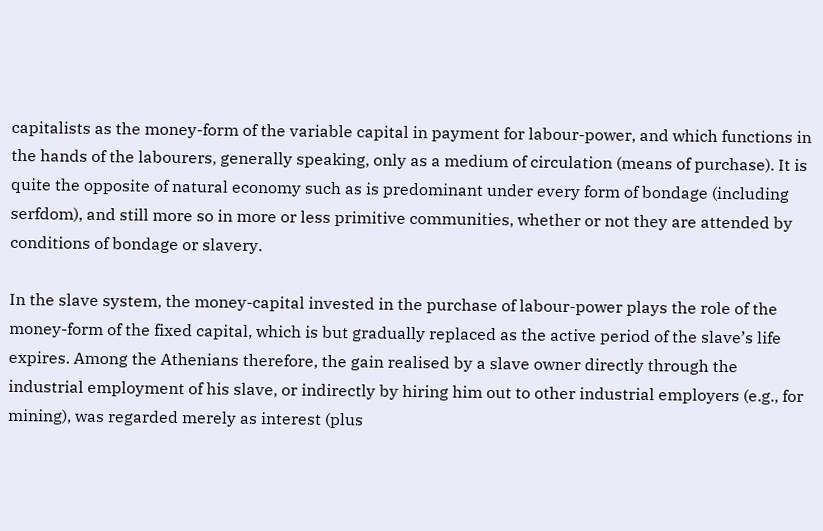capitalists as the money-form of the variable capital in payment for labour-power, and which functions in the hands of the labourers, generally speaking, only as a medium of circulation (means of purchase). It is quite the opposite of natural economy such as is predominant under every form of bondage (including serfdom), and still more so in more or less primitive communities, whether or not they are attended by conditions of bondage or slavery.

In the slave system, the money-capital invested in the purchase of labour-power plays the role of the money-form of the fixed capital, which is but gradually replaced as the active period of the slave’s life expires. Among the Athenians therefore, the gain realised by a slave owner directly through the industrial employment of his slave, or indirectly by hiring him out to other industrial employers (e.g., for mining), was regarded merely as interest (plus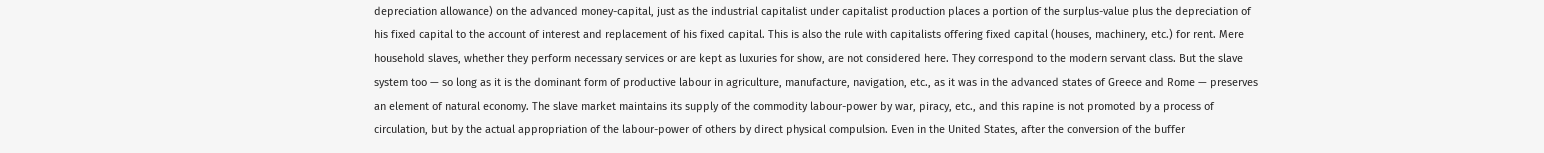depreciation allowance) on the advanced money-capital, just as the industrial capitalist under capitalist production places a portion of the surplus-value plus the depreciation of his fixed capital to the account of interest and replacement of his fixed capital. This is also the rule with capitalists offering fixed capital (houses, machinery, etc.) for rent. Mere household slaves, whether they perform necessary services or are kept as luxuries for show, are not considered here. They correspond to the modern servant class. But the slave system too — so long as it is the dominant form of productive labour in agriculture, manufacture, navigation, etc., as it was in the advanced states of Greece and Rome — preserves an element of natural economy. The slave market maintains its supply of the commodity labour-power by war, piracy, etc., and this rapine is not promoted by a process of circulation, but by the actual appropriation of the labour-power of others by direct physical compulsion. Even in the United States, after the conversion of the buffer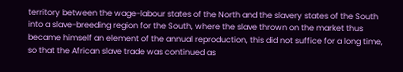territory between the wage-labour states of the North and the slavery states of the South into a slave-breeding region for the South, where the slave thrown on the market thus became himself an element of the annual reproduction, this did not suffice for a long time, so that the African slave trade was continued as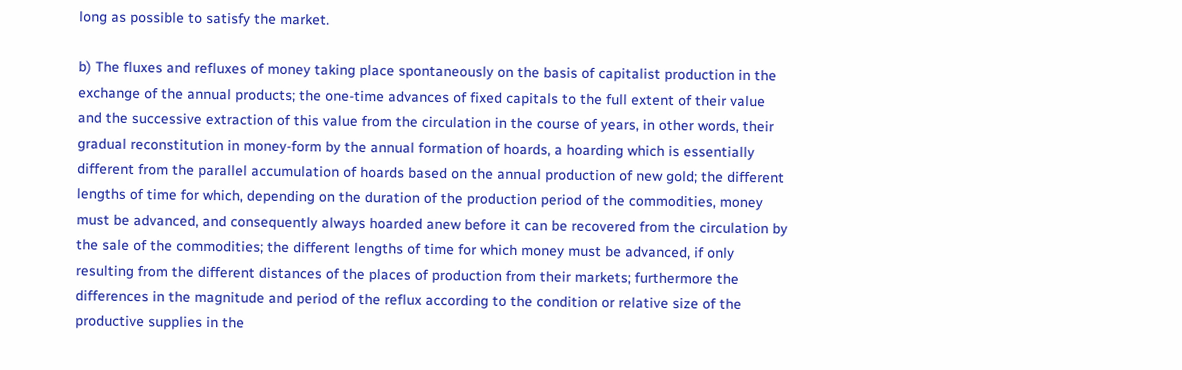long as possible to satisfy the market.

b) The fluxes and refluxes of money taking place spontaneously on the basis of capitalist production in the exchange of the annual products; the one-time advances of fixed capitals to the full extent of their value and the successive extraction of this value from the circulation in the course of years, in other words, their gradual reconstitution in money-form by the annual formation of hoards, a hoarding which is essentially different from the parallel accumulation of hoards based on the annual production of new gold; the different lengths of time for which, depending on the duration of the production period of the commodities, money must be advanced, and consequently always hoarded anew before it can be recovered from the circulation by the sale of the commodities; the different lengths of time for which money must be advanced, if only resulting from the different distances of the places of production from their markets; furthermore the differences in the magnitude and period of the reflux according to the condition or relative size of the productive supplies in the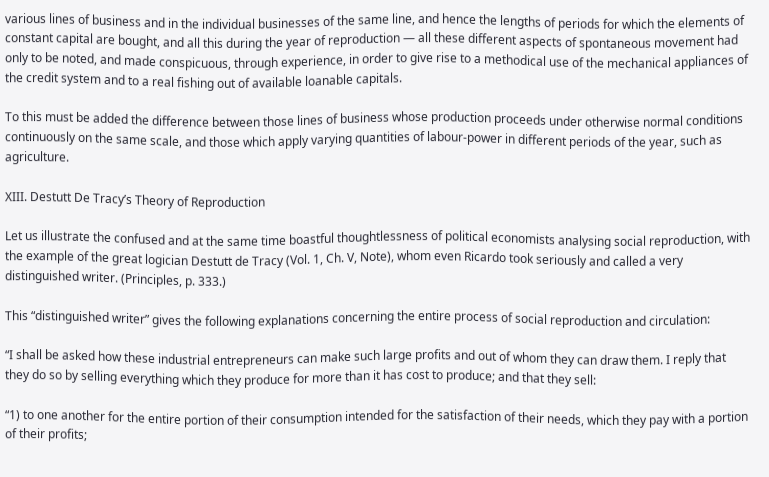various lines of business and in the individual businesses of the same line, and hence the lengths of periods for which the elements of constant capital are bought, and all this during the year of reproduction — all these different aspects of spontaneous movement had only to be noted, and made conspicuous, through experience, in order to give rise to a methodical use of the mechanical appliances of the credit system and to a real fishing out of available loanable capitals.

To this must be added the difference between those lines of business whose production proceeds under otherwise normal conditions continuously on the same scale, and those which apply varying quantities of labour-power in different periods of the year, such as agriculture.

XIII. Destutt De Tracy’s Theory of Reproduction

Let us illustrate the confused and at the same time boastful thoughtlessness of political economists analysing social reproduction, with the example of the great logician Destutt de Tracy (Vol. 1, Ch. V, Note), whom even Ricardo took seriously and called a very distinguished writer. (Principles, p. 333.)

This “distinguished writer” gives the following explanations concerning the entire process of social reproduction and circulation:

“I shall be asked how these industrial entrepreneurs can make such large profits and out of whom they can draw them. I reply that they do so by selling everything which they produce for more than it has cost to produce; and that they sell:

“1) to one another for the entire portion of their consumption intended for the satisfaction of their needs, which they pay with a portion of their profits;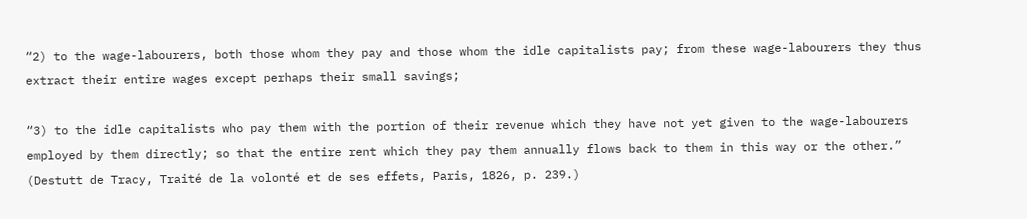“2) to the wage-labourers, both those whom they pay and those whom the idle capitalists pay; from these wage-labourers they thus extract their entire wages except perhaps their small savings;

“3) to the idle capitalists who pay them with the portion of their revenue which they have not yet given to the wage-labourers employed by them directly; so that the entire rent which they pay them annually flows back to them in this way or the other.” (Destutt de Tracy, Traité de la volonté et de ses effets, Paris, 1826, p. 239.)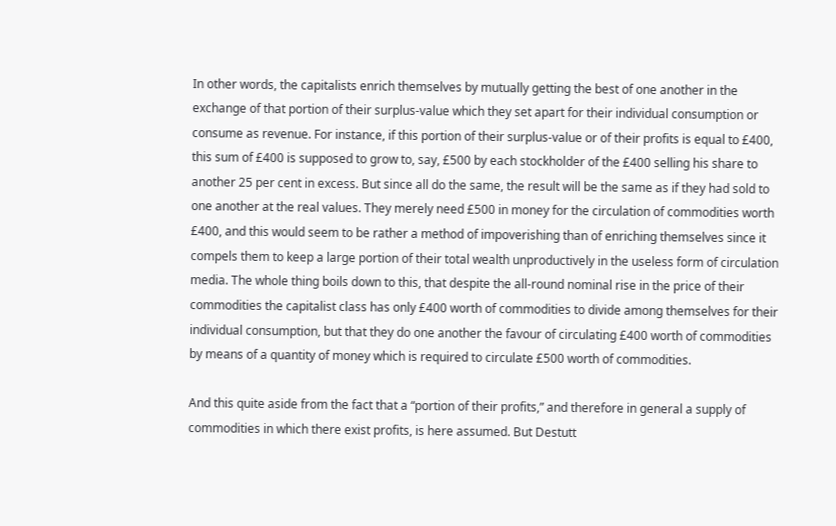In other words, the capitalists enrich themselves by mutually getting the best of one another in the exchange of that portion of their surplus-value which they set apart for their individual consumption or consume as revenue. For instance, if this portion of their surplus-value or of their profits is equal to £400, this sum of £400 is supposed to grow to, say, £500 by each stockholder of the £400 selling his share to another 25 per cent in excess. But since all do the same, the result will be the same as if they had sold to one another at the real values. They merely need £500 in money for the circulation of commodities worth £400, and this would seem to be rather a method of impoverishing than of enriching themselves since it compels them to keep a large portion of their total wealth unproductively in the useless form of circulation media. The whole thing boils down to this, that despite the all-round nominal rise in the price of their commodities the capitalist class has only £400 worth of commodities to divide among themselves for their individual consumption, but that they do one another the favour of circulating £400 worth of commodities by means of a quantity of money which is required to circulate £500 worth of commodities.

And this quite aside from the fact that a “portion of their profits,” and therefore in general a supply of commodities in which there exist profits, is here assumed. But Destutt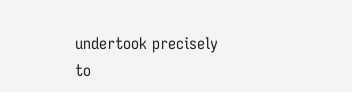undertook precisely to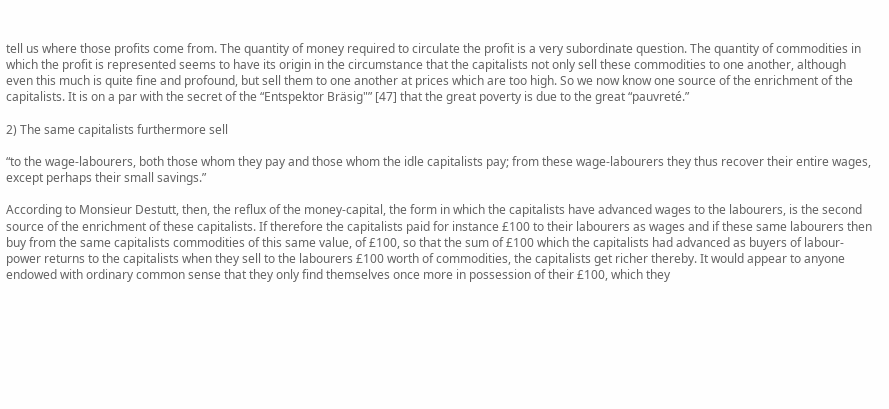tell us where those profits come from. The quantity of money required to circulate the profit is a very subordinate question. The quantity of commodities in which the profit is represented seems to have its origin in the circumstance that the capitalists not only sell these commodities to one another, although even this much is quite fine and profound, but sell them to one another at prices which are too high. So we now know one source of the enrichment of the capitalists. It is on a par with the secret of the “Entspektor Bräsig"” [47] that the great poverty is due to the great “pauvreté.”

2) The same capitalists furthermore sell

“to the wage-labourers, both those whom they pay and those whom the idle capitalists pay; from these wage-labourers they thus recover their entire wages, except perhaps their small savings.”

According to Monsieur Destutt, then, the reflux of the money-capital, the form in which the capitalists have advanced wages to the labourers, is the second source of the enrichment of these capitalists. If therefore the capitalists paid for instance £100 to their labourers as wages and if these same labourers then buy from the same capitalists commodities of this same value, of £100, so that the sum of £100 which the capitalists had advanced as buyers of labour-power returns to the capitalists when they sell to the labourers £100 worth of commodities, the capitalists get richer thereby. It would appear to anyone endowed with ordinary common sense that they only find themselves once more in possession of their £100, which they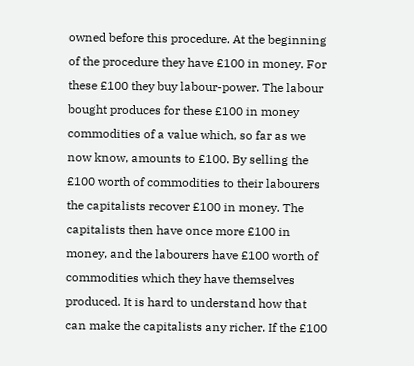owned before this procedure. At the beginning of the procedure they have £100 in money. For these £100 they buy labour-power. The labour bought produces for these £100 in money commodities of a value which, so far as we now know, amounts to £100. By selling the £100 worth of commodities to their labourers the capitalists recover £100 in money. The capitalists then have once more £100 in money, and the labourers have £100 worth of commodities which they have themselves produced. It is hard to understand how that can make the capitalists any richer. If the £100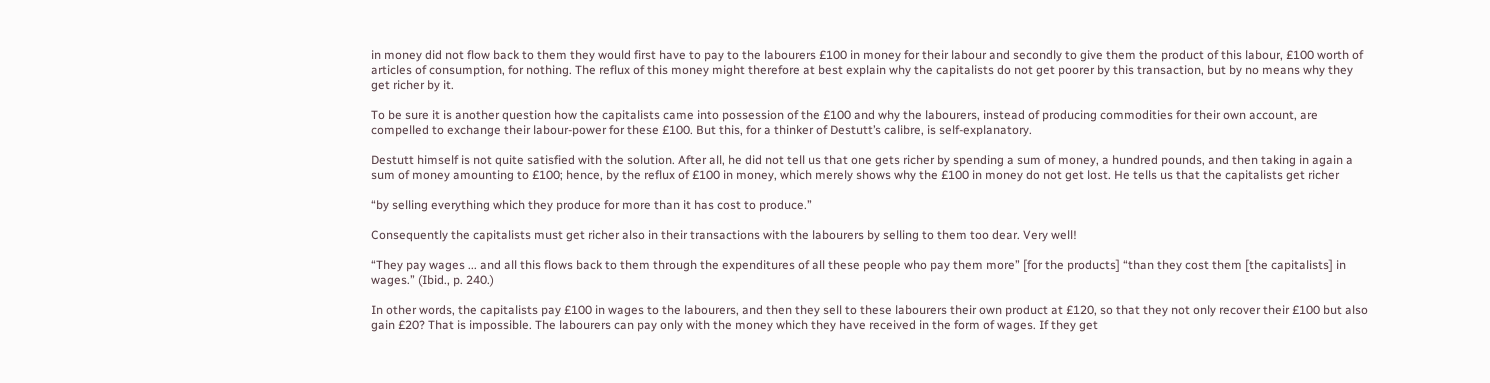in money did not flow back to them they would first have to pay to the labourers £100 in money for their labour and secondly to give them the product of this labour, £100 worth of articles of consumption, for nothing. The reflux of this money might therefore at best explain why the capitalists do not get poorer by this transaction, but by no means why they get richer by it.

To be sure it is another question how the capitalists came into possession of the £100 and why the labourers, instead of producing commodities for their own account, are compelled to exchange their labour-power for these £100. But this, for a thinker of Destutt’s calibre, is self-explanatory.

Destutt himself is not quite satisfied with the solution. After all, he did not tell us that one gets richer by spending a sum of money, a hundred pounds, and then taking in again a sum of money amounting to £100; hence, by the reflux of £100 in money, which merely shows why the £100 in money do not get lost. He tells us that the capitalists get richer

“by selling everything which they produce for more than it has cost to produce.”

Consequently the capitalists must get richer also in their transactions with the labourers by selling to them too dear. Very well!

“They pay wages ... and all this flows back to them through the expenditures of all these people who pay them more” [for the products] “than they cost them [the capitalists] in wages.” (Ibid., p. 240.)

In other words, the capitalists pay £100 in wages to the labourers, and then they sell to these labourers their own product at £120, so that they not only recover their £100 but also gain £20? That is impossible. The labourers can pay only with the money which they have received in the form of wages. If they get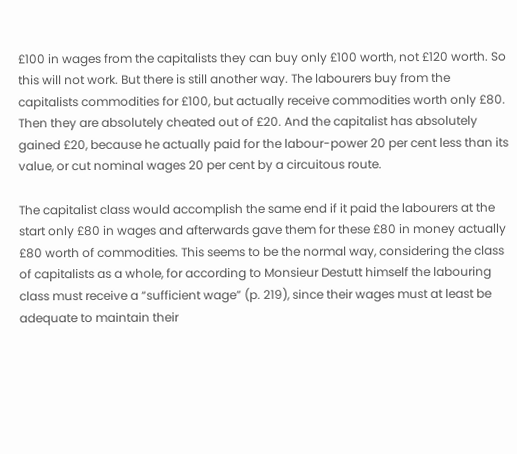£100 in wages from the capitalists they can buy only £100 worth, not £120 worth. So this will not work. But there is still another way. The labourers buy from the capitalists commodities for £100, but actually receive commodities worth only £80. Then they are absolutely cheated out of £20. And the capitalist has absolutely gained £20, because he actually paid for the labour-power 20 per cent less than its value, or cut nominal wages 20 per cent by a circuitous route.

The capitalist class would accomplish the same end if it paid the labourers at the start only £80 in wages and afterwards gave them for these £80 in money actually £80 worth of commodities. This seems to be the normal way, considering the class of capitalists as a whole, for according to Monsieur Destutt himself the labouring class must receive a “sufficient wage” (p. 219), since their wages must at least be adequate to maintain their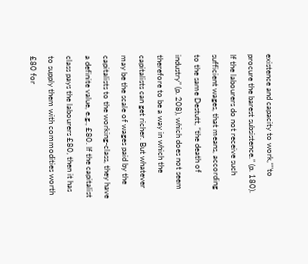existence and capacity to work,“"to procure the barest subsistence.” (p. 180). If the labourers do not receive such sufficient wages, that means, according to the same Destutt, “the death of industry” (p. 208), which does not seem therefore to be a way in which the capitalists can get richer. But whatever may be the scale of wages paid by the capitalists to the working-class, they have a definite value, e.g., £80. If the capitalist class pays the labourers £80, then it has to supply them with commodities worth £80 for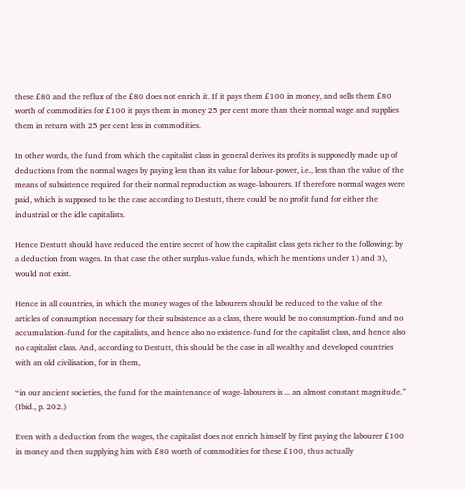these £80 and the reflux of the £80 does not enrich it. If it pays them £100 in money, and sells them £80 worth of commodities for £100 it pays them in money 25 per cent more than their normal wage and supplies them in return with 25 per cent less in commodities.

In other words, the fund from which the capitalist class in general derives its profits is supposedly made up of deductions from the normal wages by paying less than its value for labour-power, i.e., less than the value of the means of subsistence required for their normal reproduction as wage-labourers. If therefore normal wages were paid, which is supposed to be the case according to Destutt, there could be no profit fund for either the industrial or the idle capitalists.

Hence Destutt should have reduced the entire secret of how the capitalist class gets richer to the following: by a deduction from wages. In that case the other surplus-value funds, which he mentions under 1) and 3), would not exist.

Hence in all countries, in which the money wages of the labourers should be reduced to the value of the articles of consumption necessary for their subsistence as a class, there would be no consumption-fund and no accumulation-fund for the capitalists, and hence also no existence-fund for the capitalist class, and hence also no capitalist class. And, according to Destutt, this should be the case in all wealthy and developed countries with an old civilisation, for in them,

“in our ancient societies, the fund for the maintenance of wage-labourers is ... an almost constant magnitude.” (Ibid., p. 202.)

Even with a deduction from the wages, the capitalist does not enrich himself by first paying the labourer £100 in money and then supplying him with £80 worth of commodities for these £100, thus actually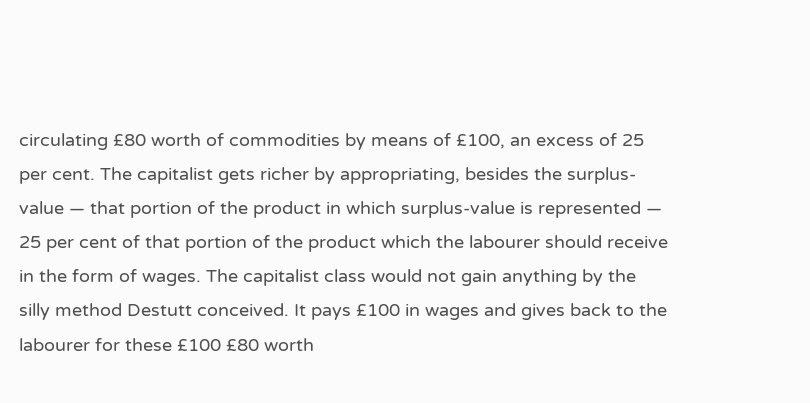circulating £80 worth of commodities by means of £100, an excess of 25 per cent. The capitalist gets richer by appropriating, besides the surplus-value — that portion of the product in which surplus-value is represented — 25 per cent of that portion of the product which the labourer should receive in the form of wages. The capitalist class would not gain anything by the silly method Destutt conceived. It pays £100 in wages and gives back to the labourer for these £100 £80 worth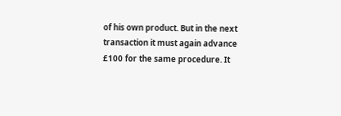of his own product. But in the next transaction it must again advance £100 for the same procedure. It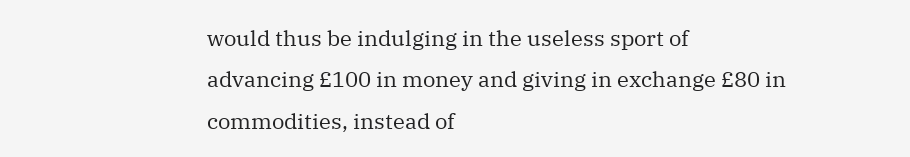would thus be indulging in the useless sport of advancing £100 in money and giving in exchange £80 in commodities, instead of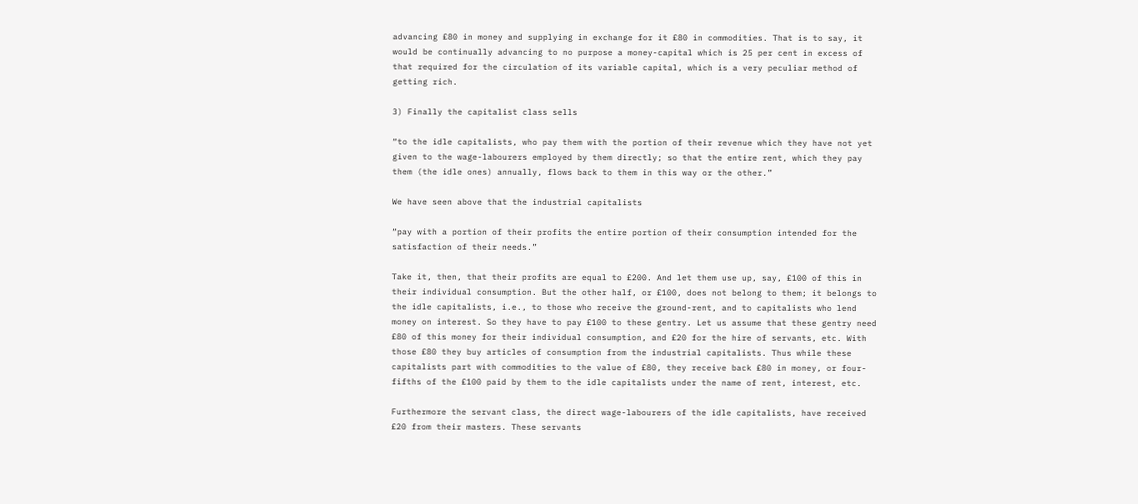advancing £80 in money and supplying in exchange for it £80 in commodities. That is to say, it would be continually advancing to no purpose a money-capital which is 25 per cent in excess of that required for the circulation of its variable capital, which is a very peculiar method of getting rich.

3) Finally the capitalist class sells

“to the idle capitalists, who pay them with the portion of their revenue which they have not yet given to the wage-labourers employed by them directly; so that the entire rent, which they pay them (the idle ones) annually, flows back to them in this way or the other.”

We have seen above that the industrial capitalists

“pay with a portion of their profits the entire portion of their consumption intended for the satisfaction of their needs.”

Take it, then, that their profits are equal to £200. And let them use up, say, £100 of this in their individual consumption. But the other half, or £100, does not belong to them; it belongs to the idle capitalists, i.e., to those who receive the ground-rent, and to capitalists who lend money on interest. So they have to pay £100 to these gentry. Let us assume that these gentry need £80 of this money for their individual consumption, and £20 for the hire of servants, etc. With those £80 they buy articles of consumption from the industrial capitalists. Thus while these capitalists part with commodities to the value of £80, they receive back £80 in money, or four-fifths of the £100 paid by them to the idle capitalists under the name of rent, interest, etc.

Furthermore the servant class, the direct wage-labourers of the idle capitalists, have received £20 from their masters. These servants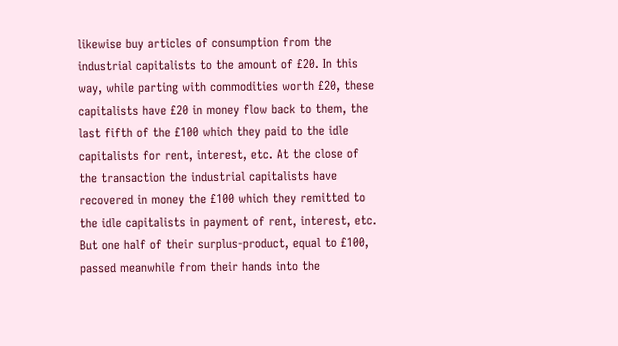likewise buy articles of consumption from the industrial capitalists to the amount of £20. In this way, while parting with commodities worth £20, these capitalists have £20 in money flow back to them, the last fifth of the £100 which they paid to the idle capitalists for rent, interest, etc. At the close of the transaction the industrial capitalists have recovered in money the £100 which they remitted to the idle capitalists in payment of rent, interest, etc. But one half of their surplus-product, equal to £100, passed meanwhile from their hands into the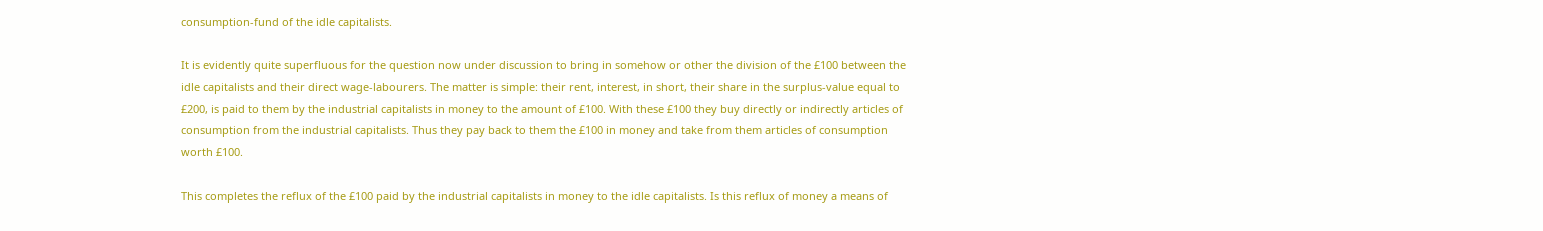consumption-fund of the idle capitalists.

It is evidently quite superfluous for the question now under discussion to bring in somehow or other the division of the £100 between the idle capitalists and their direct wage-labourers. The matter is simple: their rent, interest, in short, their share in the surplus-value equal to £200, is paid to them by the industrial capitalists in money to the amount of £100. With these £100 they buy directly or indirectly articles of consumption from the industrial capitalists. Thus they pay back to them the £100 in money and take from them articles of consumption worth £100.

This completes the reflux of the £100 paid by the industrial capitalists in money to the idle capitalists. Is this reflux of money a means of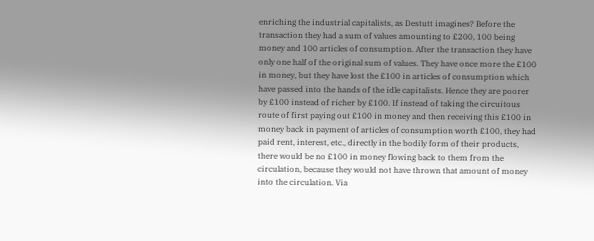enriching the industrial capitalists, as Destutt imagines? Before the transaction they had a sum of values amounting to £200, 100 being money and 100 articles of consumption. After the transaction they have only one half of the original sum of values. They have once more the £100 in money, but they have lost the £100 in articles of consumption which have passed into the hands of the idle capitalists. Hence they are poorer by £100 instead of richer by £100. If instead of taking the circuitous route of first paying out £100 in money and then receiving this £100 in money back in payment of articles of consumption worth £100, they had paid rent, interest, etc., directly in the bodily form of their products, there would be no £100 in money flowing back to them from the circulation, because they would not have thrown that amount of money into the circulation. Via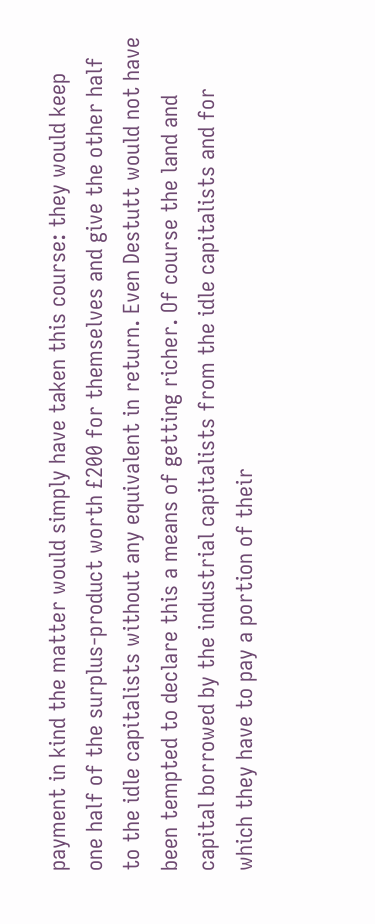payment in kind the matter would simply have taken this course: they would keep one half of the surplus-product worth £200 for themselves and give the other half to the idle capitalists without any equivalent in return. Even Destutt would not have been tempted to declare this a means of getting richer. Of course the land and capital borrowed by the industrial capitalists from the idle capitalists and for which they have to pay a portion of their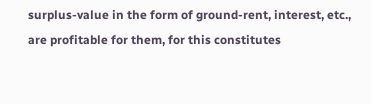surplus-value in the form of ground-rent, interest, etc., are profitable for them, for this constitutes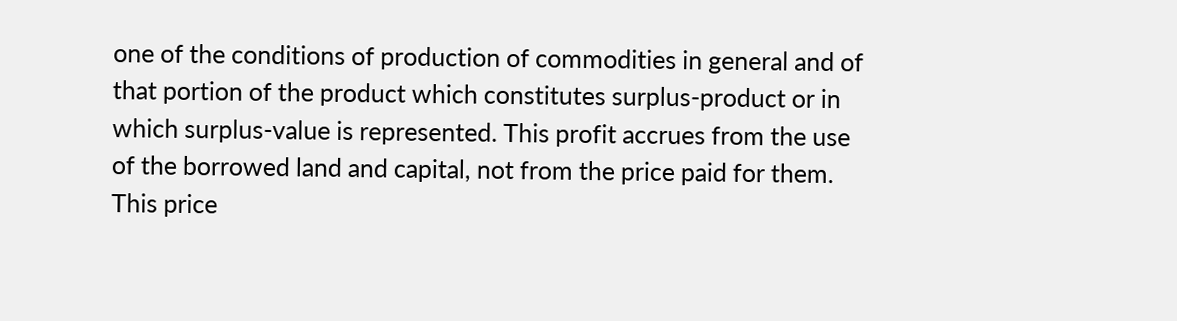one of the conditions of production of commodities in general and of that portion of the product which constitutes surplus-product or in which surplus-value is represented. This profit accrues from the use of the borrowed land and capital, not from the price paid for them. This price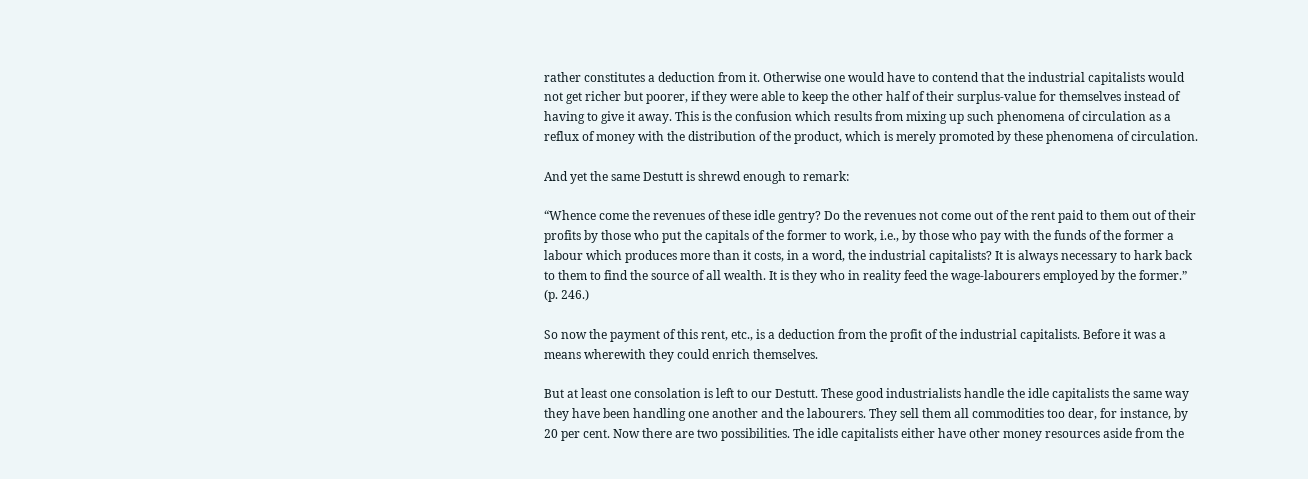rather constitutes a deduction from it. Otherwise one would have to contend that the industrial capitalists would not get richer but poorer, if they were able to keep the other half of their surplus-value for themselves instead of having to give it away. This is the confusion which results from mixing up such phenomena of circulation as a reflux of money with the distribution of the product, which is merely promoted by these phenomena of circulation.

And yet the same Destutt is shrewd enough to remark:

“Whence come the revenues of these idle gentry? Do the revenues not come out of the rent paid to them out of their profits by those who put the capitals of the former to work, i.e., by those who pay with the funds of the former a labour which produces more than it costs, in a word, the industrial capitalists? It is always necessary to hark back to them to find the source of all wealth. It is they who in reality feed the wage-labourers employed by the former.” (p. 246.)

So now the payment of this rent, etc., is a deduction from the profit of the industrial capitalists. Before it was a means wherewith they could enrich themselves.

But at least one consolation is left to our Destutt. These good industrialists handle the idle capitalists the same way they have been handling one another and the labourers. They sell them all commodities too dear, for instance, by 20 per cent. Now there are two possibilities. The idle capitalists either have other money resources aside from the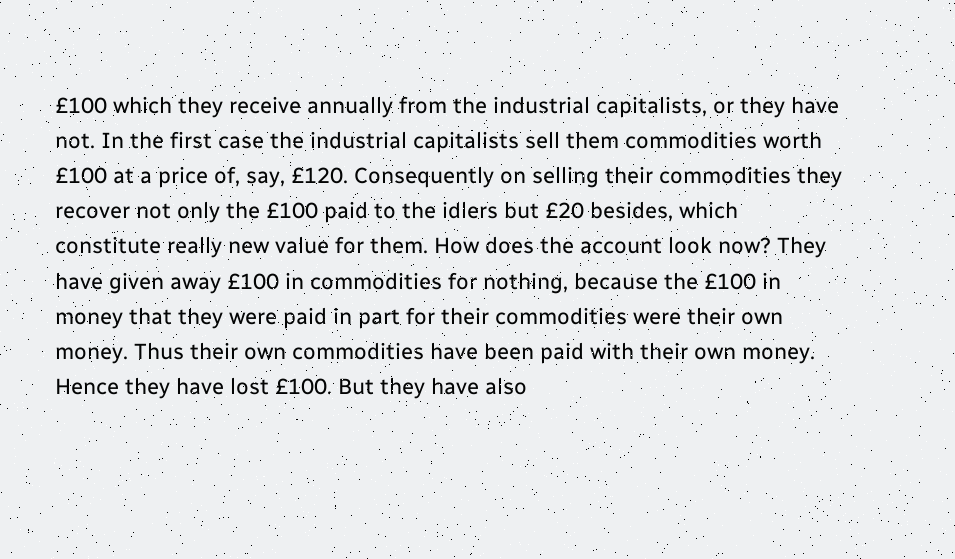£100 which they receive annually from the industrial capitalists, or they have not. In the first case the industrial capitalists sell them commodities worth £100 at a price of, say, £120. Consequently on selling their commodities they recover not only the £100 paid to the idlers but £20 besides, which constitute really new value for them. How does the account look now? They have given away £100 in commodities for nothing, because the £100 in money that they were paid in part for their commodities were their own money. Thus their own commodities have been paid with their own money. Hence they have lost £100. But they have also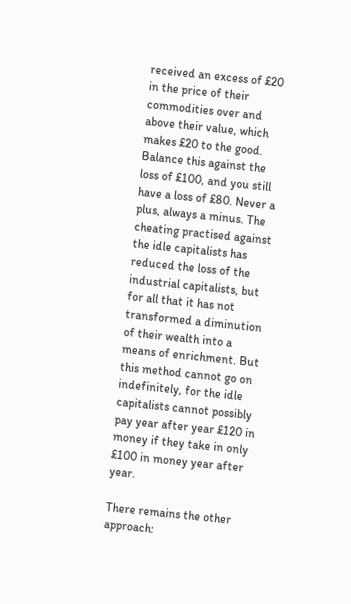received an excess of £20 in the price of their commodities over and above their value, which makes £20 to the good. Balance this against the loss of £100, and you still have a loss of £80. Never a plus, always a minus. The cheating practised against the idle capitalists has reduced the loss of the industrial capitalists, but for all that it has not transformed a diminution of their wealth into a means of enrichment. But this method cannot go on indefinitely, for the idle capitalists cannot possibly pay year after year £120 in money if they take in only £100 in money year after year.

There remains the other approach: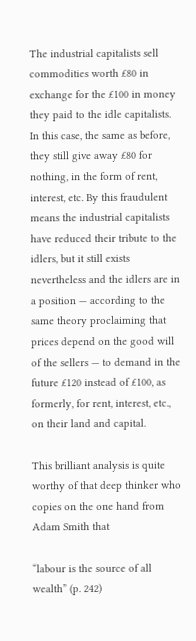The industrial capitalists sell commodities worth £80 in exchange for the £100 in money they paid to the idle capitalists. In this case, the same as before, they still give away £80 for nothing, in the form of rent, interest, etc. By this fraudulent means the industrial capitalists have reduced their tribute to the idlers, but it still exists nevertheless and the idlers are in a position — according to the same theory proclaiming that prices depend on the good will of the sellers — to demand in the future £120 instead of £100, as formerly, for rent, interest, etc., on their land and capital.

This brilliant analysis is quite worthy of that deep thinker who copies on the one hand from Adam Smith that

“labour is the source of all wealth” (p. 242)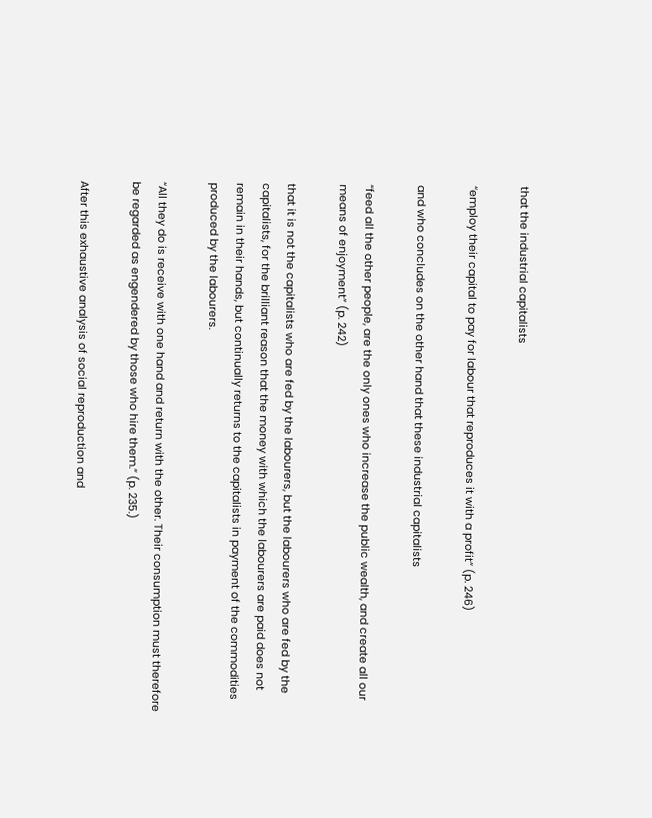that the industrial capitalists

“employ their capital to pay for labour that reproduces it with a profit” (p. 246)

and who concludes on the other hand that these industrial capitalists

“feed all the other people, are the only ones who increase the public wealth, and create all our means of enjoyment” (p. 242)

that it is not the capitalists who are fed by the labourers, but the labourers who are fed by the capitalists, for the brilliant reason that the money with which the labourers are paid does not remain in their hands, but continually returns to the capitalists in payment of the commodities produced by the labourers.

“All they do is receive with one hand and return with the other. Their consumption must therefore be regarded as engendered by those who hire them.” (p. 235.)

After this exhaustive analysis of social reproduction and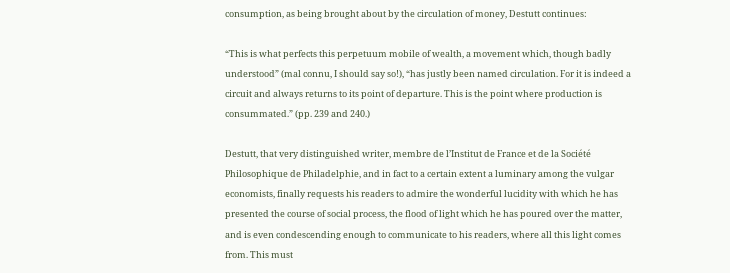consumption, as being brought about by the circulation of money, Destutt continues:

“This is what perfects this perpetuum mobile of wealth, a movement which, though badly understood” (mal connu, I should say so!), “has justly been named circulation. For it is indeed a circuit and always returns to its point of departure. This is the point where production is consummated.” (pp. 239 and 240.)

Destutt, that very distinguished writer, membre de l’Institut de France et de la Société Philosophique de Philadelphie, and in fact to a certain extent a luminary among the vulgar economists, finally requests his readers to admire the wonderful lucidity with which he has presented the course of social process, the flood of light which he has poured over the matter, and is even condescending enough to communicate to his readers, where all this light comes from. This must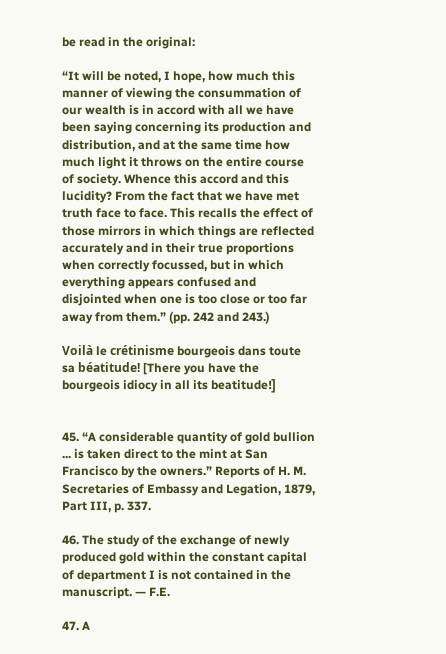be read in the original:

“It will be noted, I hope, how much this manner of viewing the consummation of our wealth is in accord with all we have been saying concerning its production and distribution, and at the same time how much light it throws on the entire course of society. Whence this accord and this lucidity? From the fact that we have met truth face to face. This recalls the effect of those mirrors in which things are reflected accurately and in their true proportions when correctly focussed, but in which everything appears confused and disjointed when one is too close or too far away from them.” (pp. 242 and 243.)

Voilà le crétinisme bourgeois dans toute sa béatitude! [There you have the bourgeois idiocy in all its beatitude!]


45. “A considerable quantity of gold bullion ... is taken direct to the mint at San Francisco by the owners.” Reports of H. M. Secretaries of Embassy and Legation, 1879, Part III, p. 337.

46. The study of the exchange of newly produced gold within the constant capital of department I is not contained in the manuscript. — F.E.

47. A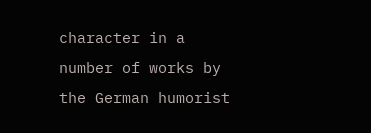character in a number of works by the German humorist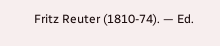Fritz Reuter (1810-74). — Ed.